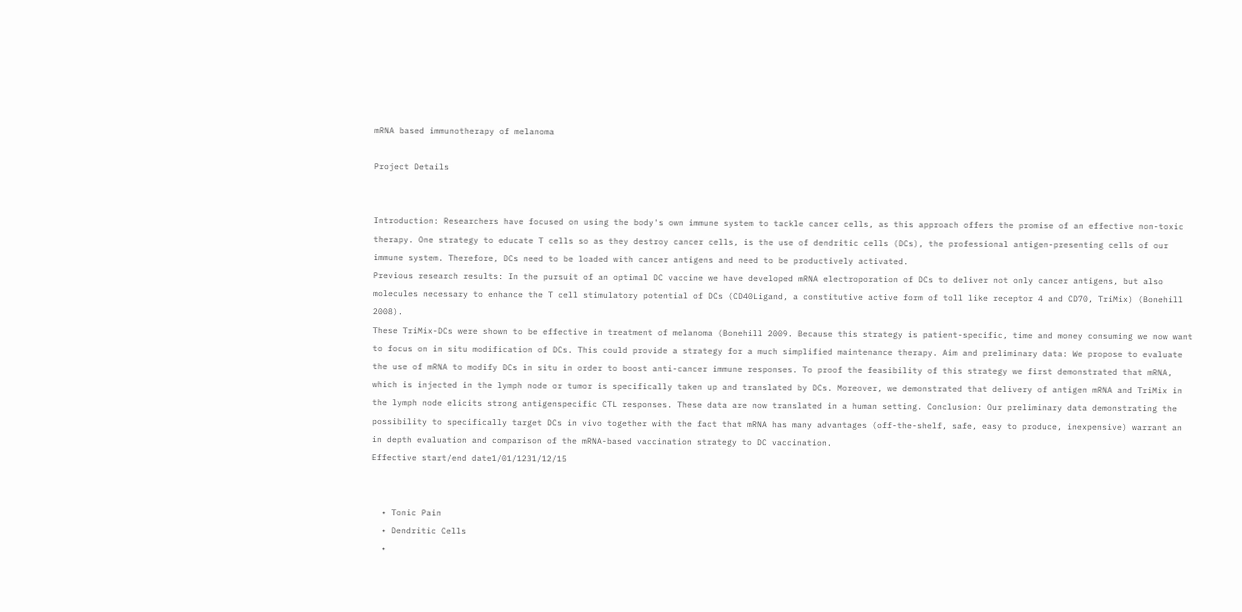mRNA based immunotherapy of melanoma

Project Details


Introduction: Researchers have focused on using the body's own immune system to tackle cancer cells, as this approach offers the promise of an effective non-toxic therapy. One strategy to educate T cells so as they destroy cancer cells, is the use of dendritic cells (DCs), the professional antigen-presenting cells of our immune system. Therefore, DCs need to be loaded with cancer antigens and need to be productively activated.
Previous research results: In the pursuit of an optimal DC vaccine we have developed mRNA electroporation of DCs to deliver not only cancer antigens, but also molecules necessary to enhance the T cell stimulatory potential of DCs (CD40Ligand, a constitutive active form of toll like receptor 4 and CD70, TriMix) (Bonehill 2008).
These TriMix-DCs were shown to be effective in treatment of melanoma (Bonehill 2009. Because this strategy is patient-specific, time and money consuming we now want to focus on in situ modification of DCs. This could provide a strategy for a much simplified maintenance therapy. Aim and preliminary data: We propose to evaluate the use of mRNA to modify DCs in situ in order to boost anti-cancer immune responses. To proof the feasibility of this strategy we first demonstrated that mRNA, which is injected in the lymph node or tumor is specifically taken up and translated by DCs. Moreover, we demonstrated that delivery of antigen mRNA and TriMix in the lymph node elicits strong antigenspecific CTL responses. These data are now translated in a human setting. Conclusion: Our preliminary data demonstrating the possibility to specifically target DCs in vivo together with the fact that mRNA has many advantages (off-the-shelf, safe, easy to produce, inexpensive) warrant an in depth evaluation and comparison of the mRNA-based vaccination strategy to DC vaccination.
Effective start/end date1/01/1231/12/15


  • Tonic Pain
  • Dendritic Cells
  •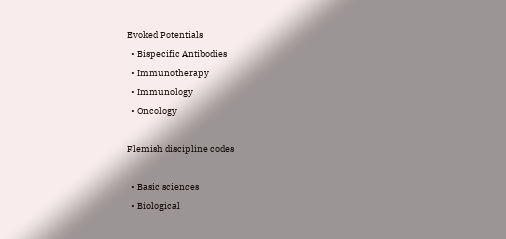Evoked Potentials
  • Bispecific Antibodies
  • Immunotherapy
  • Immunology
  • Oncology

Flemish discipline codes

  • Basic sciences
  • Biological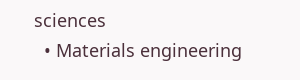sciences
  • Materials engineering